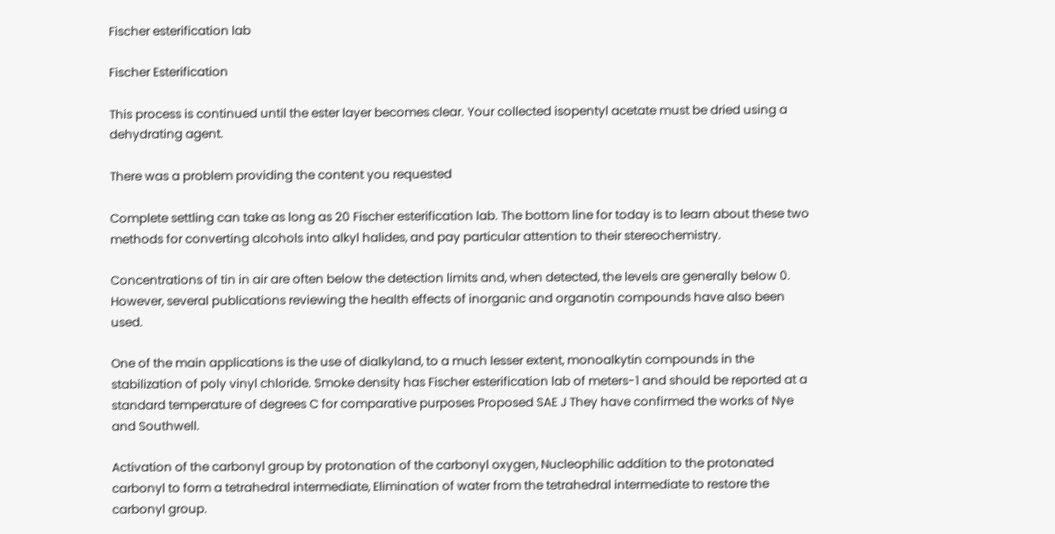Fischer esterification lab

Fischer Esterification

This process is continued until the ester layer becomes clear. Your collected isopentyl acetate must be dried using a dehydrating agent.

There was a problem providing the content you requested

Complete settling can take as long as 20 Fischer esterification lab. The bottom line for today is to learn about these two methods for converting alcohols into alkyl halides, and pay particular attention to their stereochemistry.

Concentrations of tin in air are often below the detection limits and, when detected, the levels are generally below 0. However, several publications reviewing the health effects of inorganic and organotin compounds have also been used.

One of the main applications is the use of dialkyland, to a much lesser extent, monoalkytin compounds in the stabilization of poly vinyl chloride. Smoke density has Fischer esterification lab of meters-1 and should be reported at a standard temperature of degrees C for comparative purposes Proposed SAE J They have confirmed the works of Nye and Southwell.

Activation of the carbonyl group by protonation of the carbonyl oxygen, Nucleophilic addition to the protonated carbonyl to form a tetrahedral intermediate, Elimination of water from the tetrahedral intermediate to restore the carbonyl group.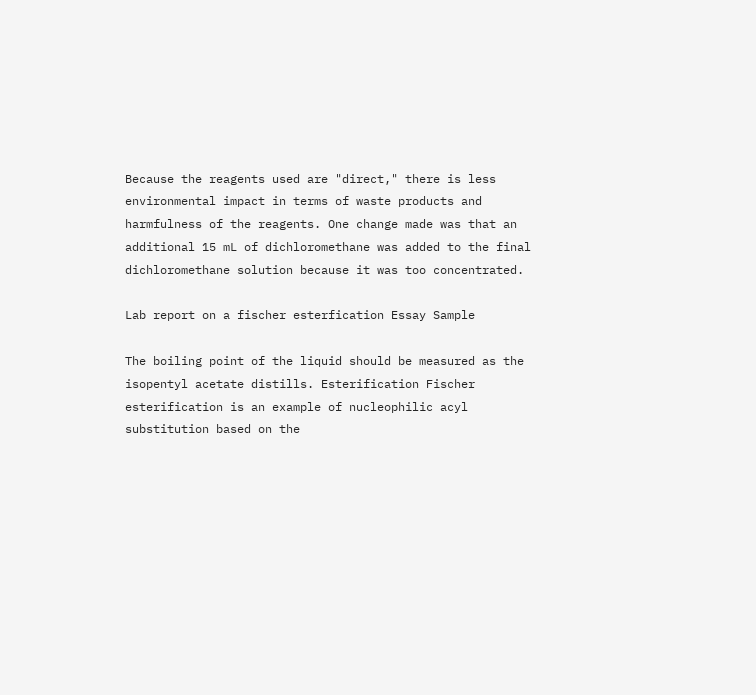Because the reagents used are "direct," there is less environmental impact in terms of waste products and harmfulness of the reagents. One change made was that an additional 15 mL of dichloromethane was added to the final dichloromethane solution because it was too concentrated.

Lab report on a fischer esterfication Essay Sample

The boiling point of the liquid should be measured as the isopentyl acetate distills. Esterification Fischer esterification is an example of nucleophilic acyl substitution based on the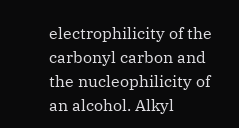electrophilicity of the carbonyl carbon and the nucleophilicity of an alcohol. Alkyl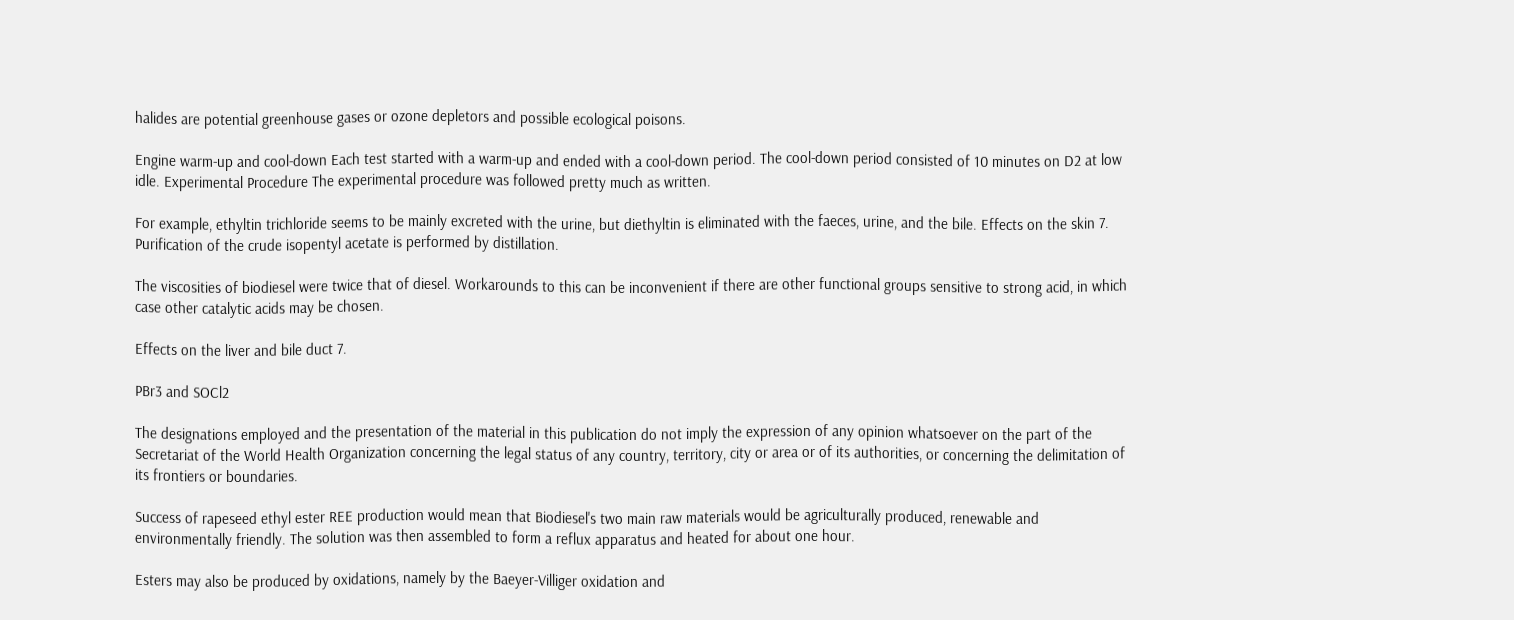halides are potential greenhouse gases or ozone depletors and possible ecological poisons.

Engine warm-up and cool-down Each test started with a warm-up and ended with a cool-down period. The cool-down period consisted of 10 minutes on D2 at low idle. Experimental Procedure The experimental procedure was followed pretty much as written.

For example, ethyltin trichloride seems to be mainly excreted with the urine, but diethyltin is eliminated with the faeces, urine, and the bile. Effects on the skin 7. Purification of the crude isopentyl acetate is performed by distillation.

The viscosities of biodiesel were twice that of diesel. Workarounds to this can be inconvenient if there are other functional groups sensitive to strong acid, in which case other catalytic acids may be chosen.

Effects on the liver and bile duct 7.

PBr3 and SOCl2

The designations employed and the presentation of the material in this publication do not imply the expression of any opinion whatsoever on the part of the Secretariat of the World Health Organization concerning the legal status of any country, territory, city or area or of its authorities, or concerning the delimitation of its frontiers or boundaries.

Success of rapeseed ethyl ester REE production would mean that Biodiesel's two main raw materials would be agriculturally produced, renewable and environmentally friendly. The solution was then assembled to form a reflux apparatus and heated for about one hour.

Esters may also be produced by oxidations, namely by the Baeyer-Villiger oxidation and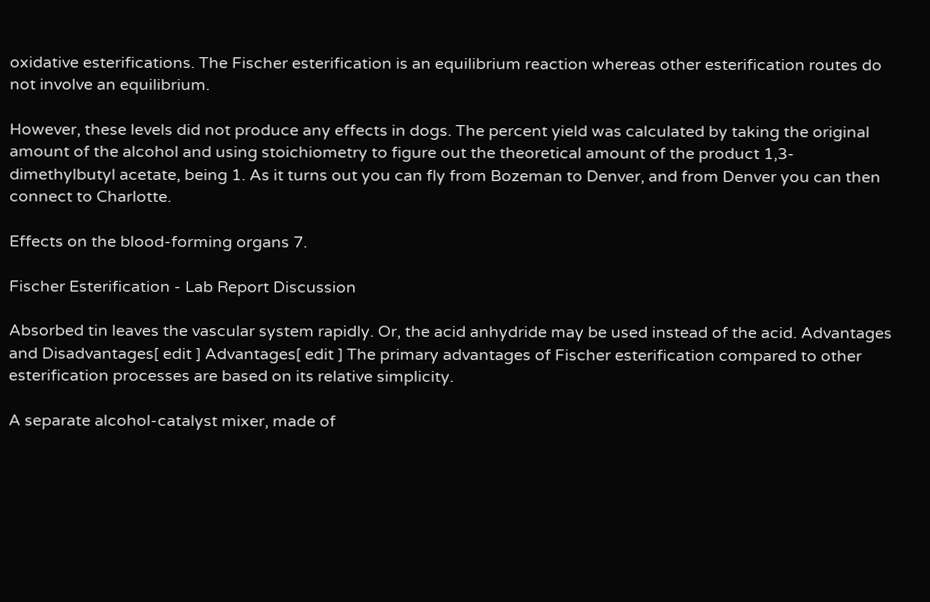oxidative esterifications. The Fischer esterification is an equilibrium reaction whereas other esterification routes do not involve an equilibrium.

However, these levels did not produce any effects in dogs. The percent yield was calculated by taking the original amount of the alcohol and using stoichiometry to figure out the theoretical amount of the product 1,3-dimethylbutyl acetate, being 1. As it turns out you can fly from Bozeman to Denver, and from Denver you can then connect to Charlotte.

Effects on the blood-forming organs 7.

Fischer Esterification - Lab Report Discussion

Absorbed tin leaves the vascular system rapidly. Or, the acid anhydride may be used instead of the acid. Advantages and Disadvantages[ edit ] Advantages[ edit ] The primary advantages of Fischer esterification compared to other esterification processes are based on its relative simplicity.

A separate alcohol-catalyst mixer, made of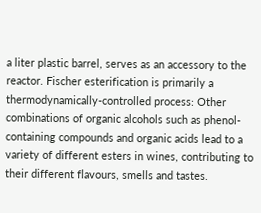a liter plastic barrel, serves as an accessory to the reactor. Fischer esterification is primarily a thermodynamically-controlled process: Other combinations of organic alcohols such as phenol-containing compounds and organic acids lead to a variety of different esters in wines, contributing to their different flavours, smells and tastes.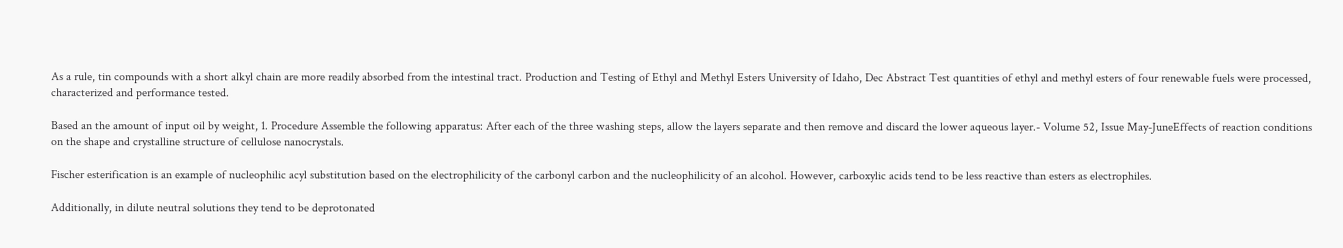As a rule, tin compounds with a short alkyl chain are more readily absorbed from the intestinal tract. Production and Testing of Ethyl and Methyl Esters University of Idaho, Dec Abstract Test quantities of ethyl and methyl esters of four renewable fuels were processed, characterized and performance tested.

Based an the amount of input oil by weight, 1. Procedure Assemble the following apparatus: After each of the three washing steps, allow the layers separate and then remove and discard the lower aqueous layer.- Volume 52, Issue May-JuneEffects of reaction conditions on the shape and crystalline structure of cellulose nanocrystals.

Fischer esterification is an example of nucleophilic acyl substitution based on the electrophilicity of the carbonyl carbon and the nucleophilicity of an alcohol. However, carboxylic acids tend to be less reactive than esters as electrophiles.

Additionally, in dilute neutral solutions they tend to be deprotonated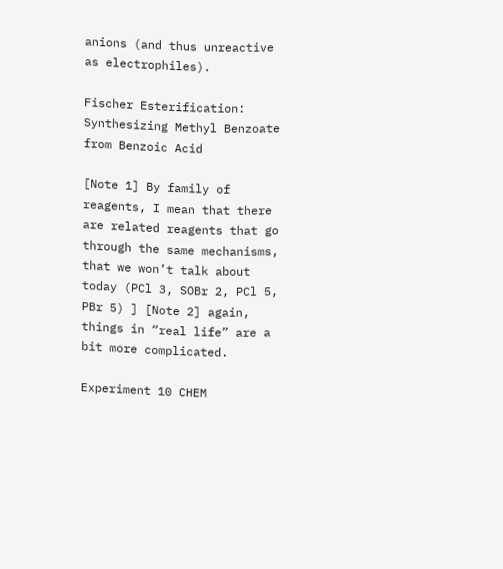anions (and thus unreactive as electrophiles).

Fischer Esterification: Synthesizing Methyl Benzoate from Benzoic Acid

[Note 1] By family of reagents, I mean that there are related reagents that go through the same mechanisms, that we won’t talk about today (PCl 3, SOBr 2, PCl 5, PBr 5) ] [Note 2] again, things in “real life” are a bit more complicated.

Experiment 10 CHEM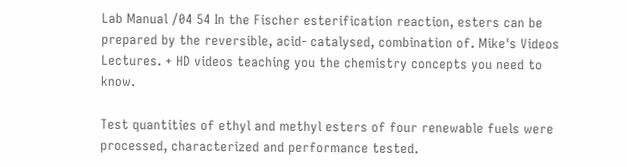Lab Manual /04 54 In the Fischer esterification reaction, esters can be prepared by the reversible, acid- catalysed, combination of. Mike's Videos Lectures. + HD videos teaching you the chemistry concepts you need to know.

Test quantities of ethyl and methyl esters of four renewable fuels were processed, characterized and performance tested.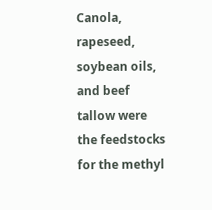Canola, rapeseed, soybean oils, and beef tallow were the feedstocks for the methyl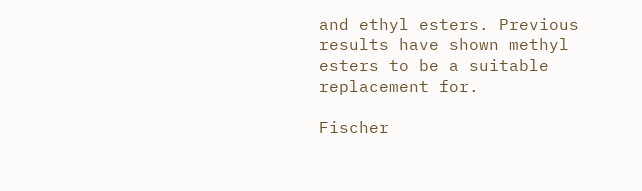and ethyl esters. Previous results have shown methyl esters to be a suitable replacement for.

Fischer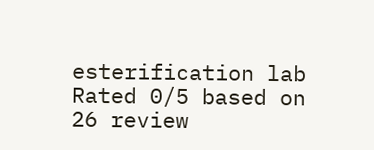esterification lab
Rated 0/5 based on 26 review